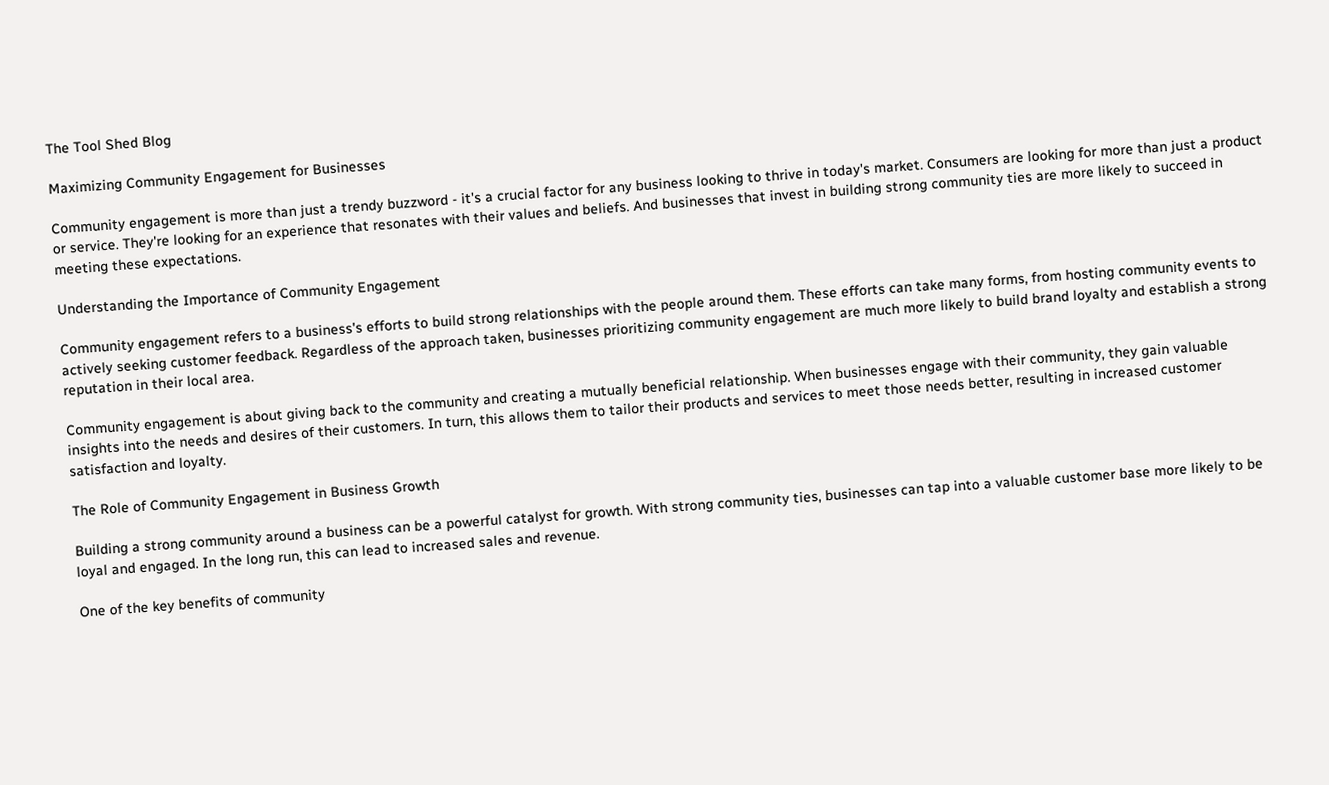The Tool Shed Blog

Maximizing Community Engagement for Businesses

Community engagement is more than just a trendy buzzword - it's a crucial factor for any business looking to thrive in today's market. Consumers are looking for more than just a product or service. They're looking for an experience that resonates with their values and beliefs. And businesses that invest in building strong community ties are more likely to succeed in meeting these expectations.

Understanding the Importance of Community Engagement

Community engagement refers to a business's efforts to build strong relationships with the people around them. These efforts can take many forms, from hosting community events to actively seeking customer feedback. Regardless of the approach taken, businesses prioritizing community engagement are much more likely to build brand loyalty and establish a strong reputation in their local area.

Community engagement is about giving back to the community and creating a mutually beneficial relationship. When businesses engage with their community, they gain valuable insights into the needs and desires of their customers. In turn, this allows them to tailor their products and services to meet those needs better, resulting in increased customer satisfaction and loyalty.

The Role of Community Engagement in Business Growth

Building a strong community around a business can be a powerful catalyst for growth. With strong community ties, businesses can tap into a valuable customer base more likely to be loyal and engaged. In the long run, this can lead to increased sales and revenue.

One of the key benefits of community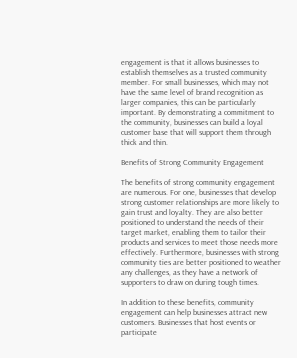engagement is that it allows businesses to establish themselves as a trusted community member. For small businesses, which may not have the same level of brand recognition as larger companies, this can be particularly important. By demonstrating a commitment to the community, businesses can build a loyal customer base that will support them through thick and thin.

Benefits of Strong Community Engagement

The benefits of strong community engagement are numerous. For one, businesses that develop strong customer relationships are more likely to gain trust and loyalty. They are also better positioned to understand the needs of their target market, enabling them to tailor their products and services to meet those needs more effectively. Furthermore, businesses with strong community ties are better positioned to weather any challenges, as they have a network of supporters to draw on during tough times.

In addition to these benefits, community engagement can help businesses attract new customers. Businesses that host events or participate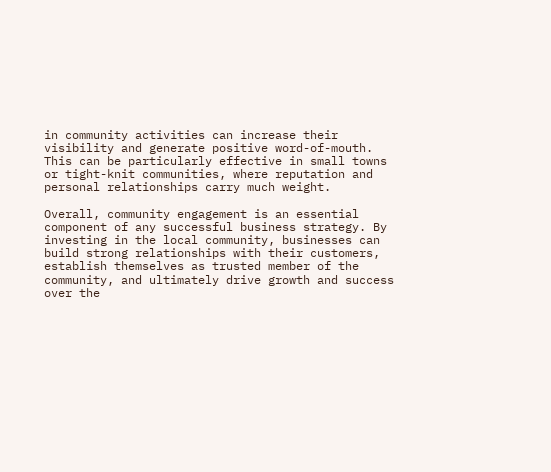in community activities can increase their visibility and generate positive word-of-mouth. This can be particularly effective in small towns or tight-knit communities, where reputation and personal relationships carry much weight.

Overall, community engagement is an essential component of any successful business strategy. By investing in the local community, businesses can build strong relationships with their customers, establish themselves as trusted member of the community, and ultimately drive growth and success over the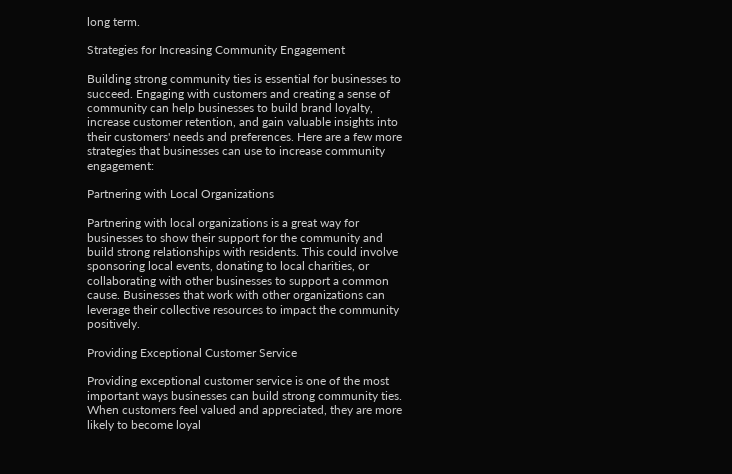long term.

Strategies for Increasing Community Engagement

Building strong community ties is essential for businesses to succeed. Engaging with customers and creating a sense of community can help businesses to build brand loyalty, increase customer retention, and gain valuable insights into their customers' needs and preferences. Here are a few more strategies that businesses can use to increase community engagement:

Partnering with Local Organizations

Partnering with local organizations is a great way for businesses to show their support for the community and build strong relationships with residents. This could involve sponsoring local events, donating to local charities, or collaborating with other businesses to support a common cause. Businesses that work with other organizations can leverage their collective resources to impact the community positively.

Providing Exceptional Customer Service

Providing exceptional customer service is one of the most important ways businesses can build strong community ties. When customers feel valued and appreciated, they are more likely to become loyal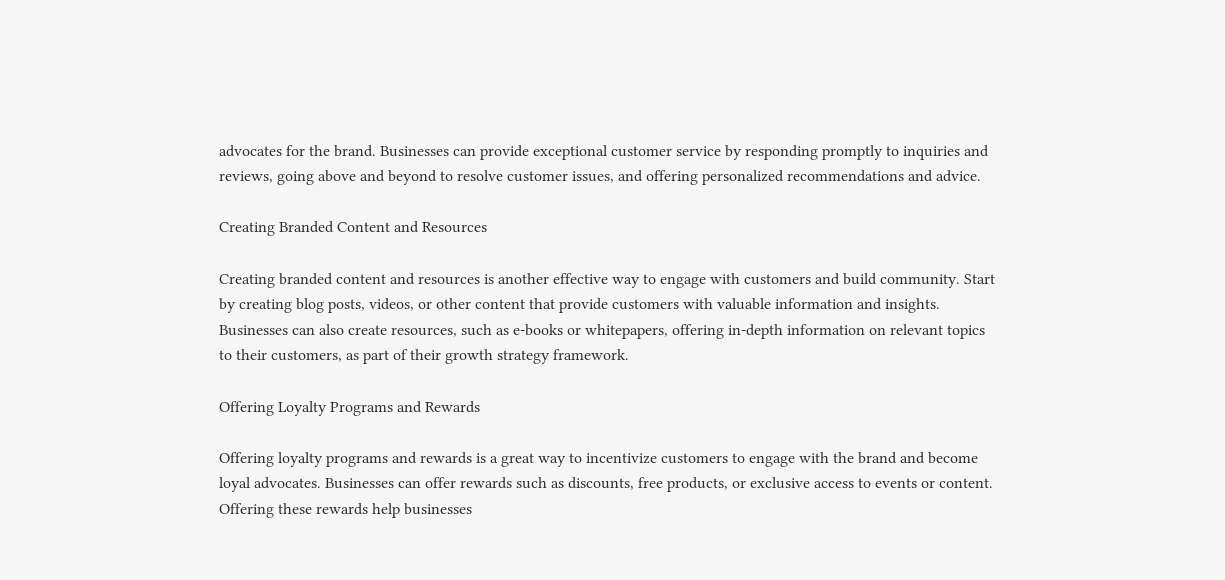advocates for the brand. Businesses can provide exceptional customer service by responding promptly to inquiries and reviews, going above and beyond to resolve customer issues, and offering personalized recommendations and advice.

Creating Branded Content and Resources

Creating branded content and resources is another effective way to engage with customers and build community. Start by creating blog posts, videos, or other content that provide customers with valuable information and insights. Businesses can also create resources, such as e-books or whitepapers, offering in-depth information on relevant topics to their customers, as part of their growth strategy framework.

Offering Loyalty Programs and Rewards

Offering loyalty programs and rewards is a great way to incentivize customers to engage with the brand and become loyal advocates. Businesses can offer rewards such as discounts, free products, or exclusive access to events or content. Offering these rewards help businesses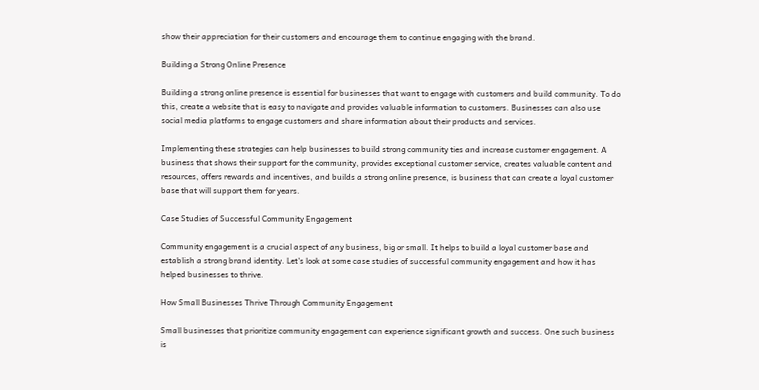show their appreciation for their customers and encourage them to continue engaging with the brand.

Building a Strong Online Presence

Building a strong online presence is essential for businesses that want to engage with customers and build community. To do this, create a website that is easy to navigate and provides valuable information to customers. Businesses can also use social media platforms to engage customers and share information about their products and services.

Implementing these strategies can help businesses to build strong community ties and increase customer engagement. A business that shows their support for the community, provides exceptional customer service, creates valuable content and resources, offers rewards and incentives, and builds a strong online presence, is business that can create a loyal customer base that will support them for years.

Case Studies of Successful Community Engagement

Community engagement is a crucial aspect of any business, big or small. It helps to build a loyal customer base and establish a strong brand identity. Let's look at some case studies of successful community engagement and how it has helped businesses to thrive.

How Small Businesses Thrive Through Community Engagement

Small businesses that prioritize community engagement can experience significant growth and success. One such business is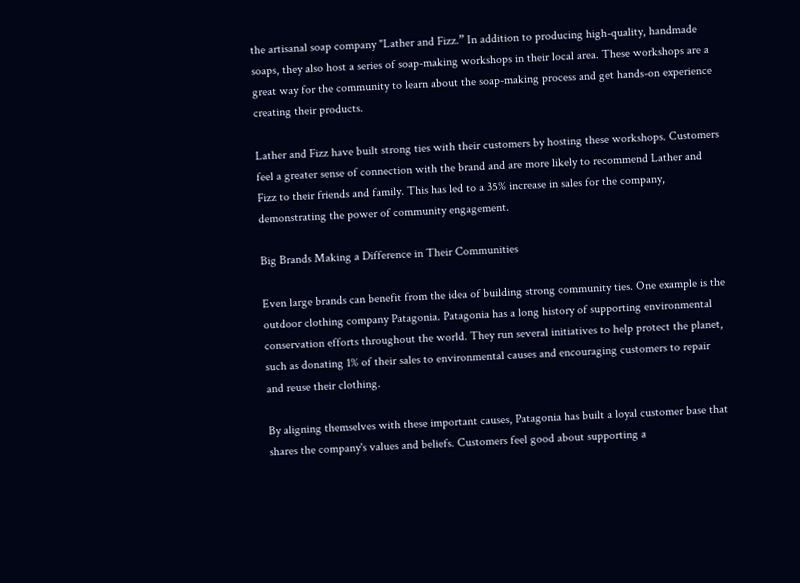the artisanal soap company "Lather and Fizz.” In addition to producing high-quality, handmade soaps, they also host a series of soap-making workshops in their local area. These workshops are a great way for the community to learn about the soap-making process and get hands-on experience creating their products.

Lather and Fizz have built strong ties with their customers by hosting these workshops. Customers feel a greater sense of connection with the brand and are more likely to recommend Lather and Fizz to their friends and family. This has led to a 35% increase in sales for the company, demonstrating the power of community engagement.

Big Brands Making a Difference in Their Communities

Even large brands can benefit from the idea of building strong community ties. One example is the outdoor clothing company Patagonia. Patagonia has a long history of supporting environmental conservation efforts throughout the world. They run several initiatives to help protect the planet, such as donating 1% of their sales to environmental causes and encouraging customers to repair and reuse their clothing.

By aligning themselves with these important causes, Patagonia has built a loyal customer base that shares the company's values and beliefs. Customers feel good about supporting a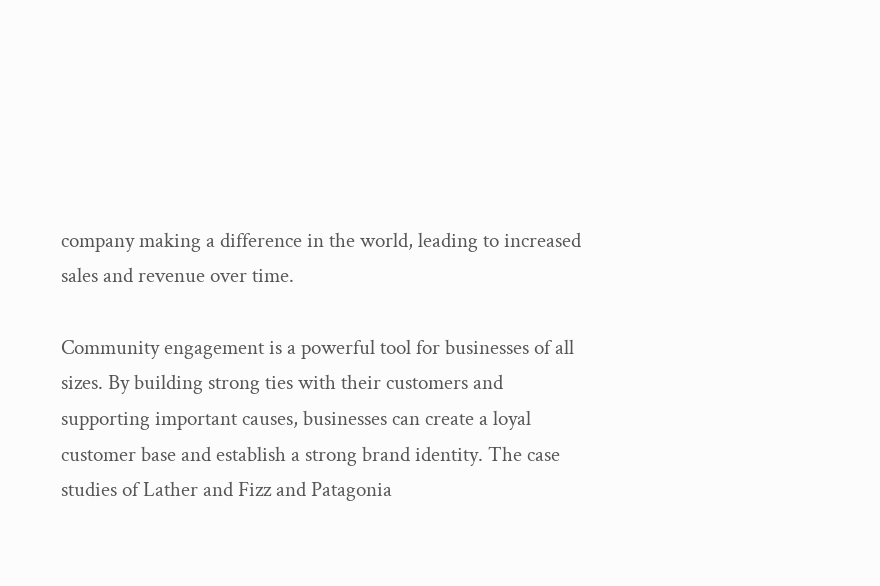company making a difference in the world, leading to increased sales and revenue over time.

Community engagement is a powerful tool for businesses of all sizes. By building strong ties with their customers and supporting important causes, businesses can create a loyal customer base and establish a strong brand identity. The case studies of Lather and Fizz and Patagonia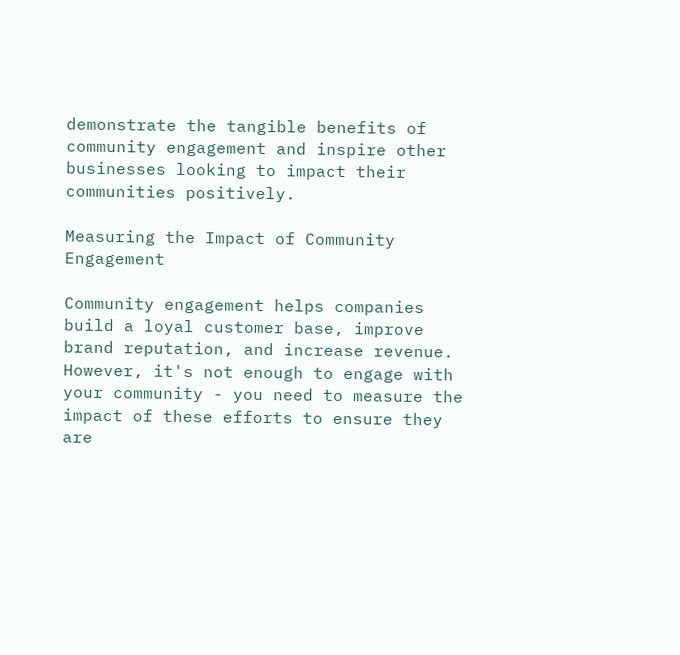demonstrate the tangible benefits of community engagement and inspire other businesses looking to impact their communities positively.

Measuring the Impact of Community Engagement

Community engagement helps companies build a loyal customer base, improve brand reputation, and increase revenue. However, it's not enough to engage with your community - you need to measure the impact of these efforts to ensure they are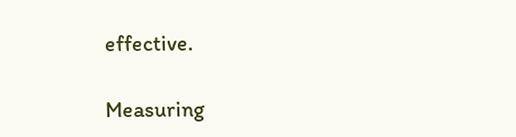effective.

Measuring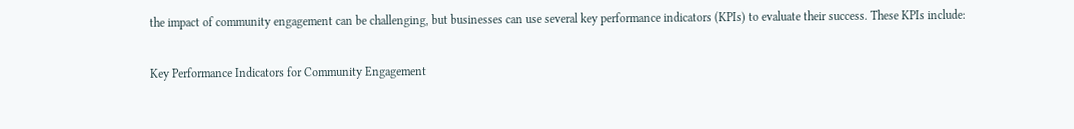the impact of community engagement can be challenging, but businesses can use several key performance indicators (KPIs) to evaluate their success. These KPIs include:

Key Performance Indicators for Community Engagement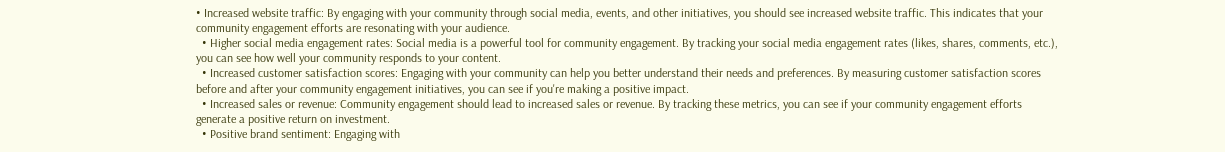• Increased website traffic: By engaging with your community through social media, events, and other initiatives, you should see increased website traffic. This indicates that your community engagement efforts are resonating with your audience.
  • Higher social media engagement rates: Social media is a powerful tool for community engagement. By tracking your social media engagement rates (likes, shares, comments, etc.), you can see how well your community responds to your content.
  • Increased customer satisfaction scores: Engaging with your community can help you better understand their needs and preferences. By measuring customer satisfaction scores before and after your community engagement initiatives, you can see if you're making a positive impact.
  • Increased sales or revenue: Community engagement should lead to increased sales or revenue. By tracking these metrics, you can see if your community engagement efforts generate a positive return on investment.
  • Positive brand sentiment: Engaging with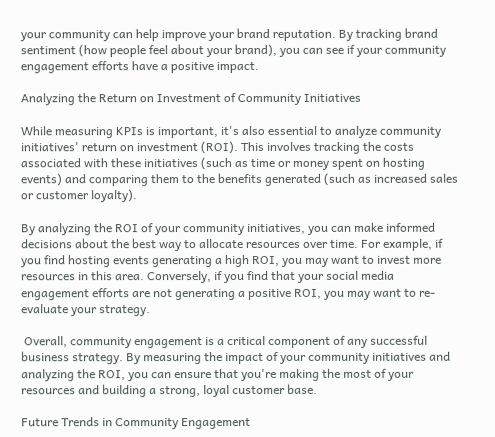your community can help improve your brand reputation. By tracking brand sentiment (how people feel about your brand), you can see if your community engagement efforts have a positive impact.

Analyzing the Return on Investment of Community Initiatives

While measuring KPIs is important, it's also essential to analyze community initiatives' return on investment (ROI). This involves tracking the costs associated with these initiatives (such as time or money spent on hosting events) and comparing them to the benefits generated (such as increased sales or customer loyalty).

By analyzing the ROI of your community initiatives, you can make informed decisions about the best way to allocate resources over time. For example, if you find hosting events generating a high ROI, you may want to invest more resources in this area. Conversely, if you find that your social media engagement efforts are not generating a positive ROI, you may want to re-evaluate your strategy.

 Overall, community engagement is a critical component of any successful business strategy. By measuring the impact of your community initiatives and analyzing the ROI, you can ensure that you're making the most of your resources and building a strong, loyal customer base.

Future Trends in Community Engagement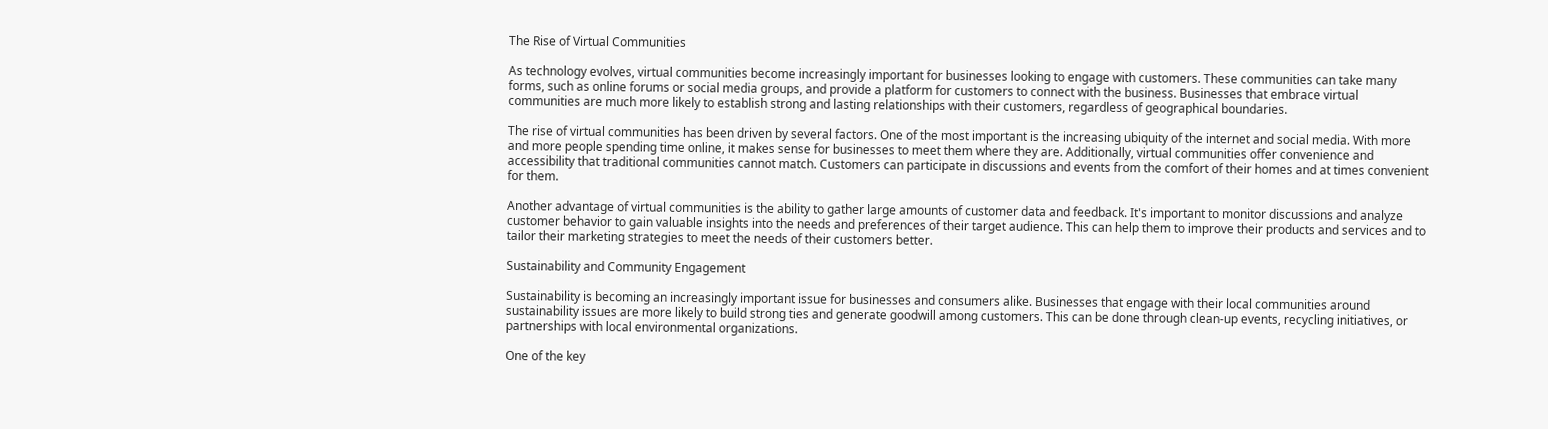The Rise of Virtual Communities

As technology evolves, virtual communities become increasingly important for businesses looking to engage with customers. These communities can take many forms, such as online forums or social media groups, and provide a platform for customers to connect with the business. Businesses that embrace virtual communities are much more likely to establish strong and lasting relationships with their customers, regardless of geographical boundaries.

The rise of virtual communities has been driven by several factors. One of the most important is the increasing ubiquity of the internet and social media. With more and more people spending time online, it makes sense for businesses to meet them where they are. Additionally, virtual communities offer convenience and accessibility that traditional communities cannot match. Customers can participate in discussions and events from the comfort of their homes and at times convenient for them.

Another advantage of virtual communities is the ability to gather large amounts of customer data and feedback. It's important to monitor discussions and analyze customer behavior to gain valuable insights into the needs and preferences of their target audience. This can help them to improve their products and services and to tailor their marketing strategies to meet the needs of their customers better.

Sustainability and Community Engagement

Sustainability is becoming an increasingly important issue for businesses and consumers alike. Businesses that engage with their local communities around sustainability issues are more likely to build strong ties and generate goodwill among customers. This can be done through clean-up events, recycling initiatives, or partnerships with local environmental organizations.

One of the key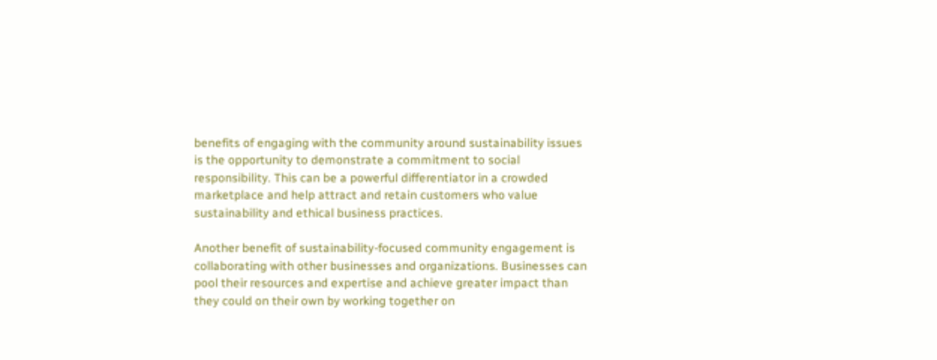benefits of engaging with the community around sustainability issues is the opportunity to demonstrate a commitment to social responsibility. This can be a powerful differentiator in a crowded marketplace and help attract and retain customers who value sustainability and ethical business practices.

Another benefit of sustainability-focused community engagement is collaborating with other businesses and organizations. Businesses can pool their resources and expertise and achieve greater impact than they could on their own by working together on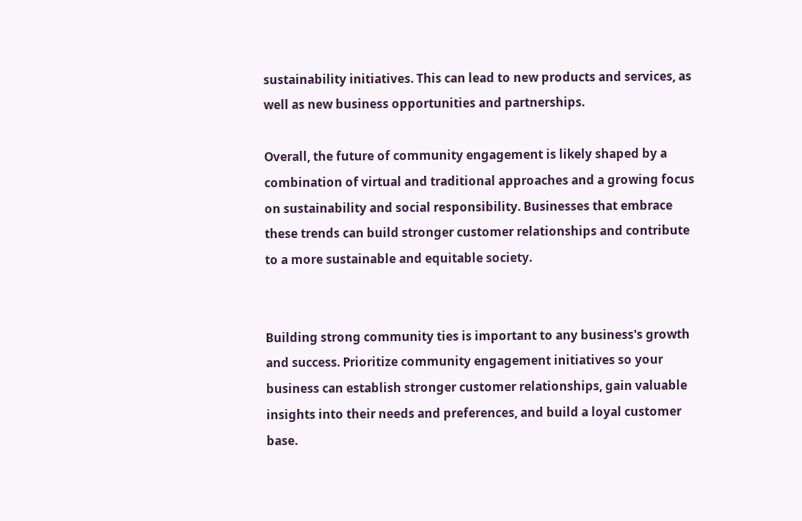sustainability initiatives. This can lead to new products and services, as well as new business opportunities and partnerships.

Overall, the future of community engagement is likely shaped by a combination of virtual and traditional approaches and a growing focus on sustainability and social responsibility. Businesses that embrace these trends can build stronger customer relationships and contribute to a more sustainable and equitable society.


Building strong community ties is important to any business's growth and success. Prioritize community engagement initiatives so your business can establish stronger customer relationships, gain valuable insights into their needs and preferences, and build a loyal customer base.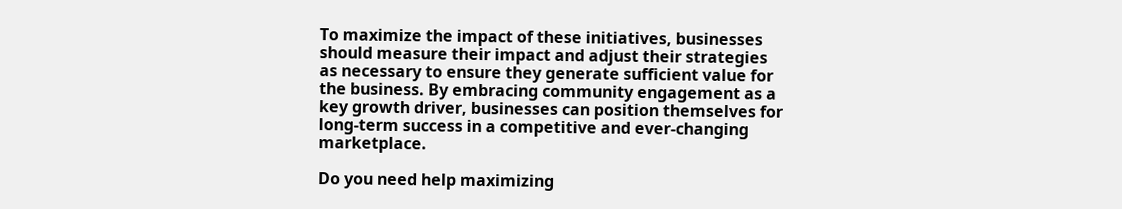To maximize the impact of these initiatives, businesses should measure their impact and adjust their strategies as necessary to ensure they generate sufficient value for the business. By embracing community engagement as a key growth driver, businesses can position themselves for long-term success in a competitive and ever-changing marketplace.

Do you need help maximizing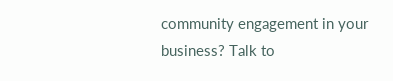community engagement in your business? Talk to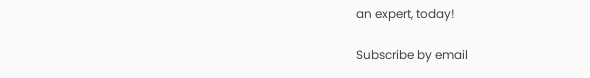an expert, today!

Subscribe by email